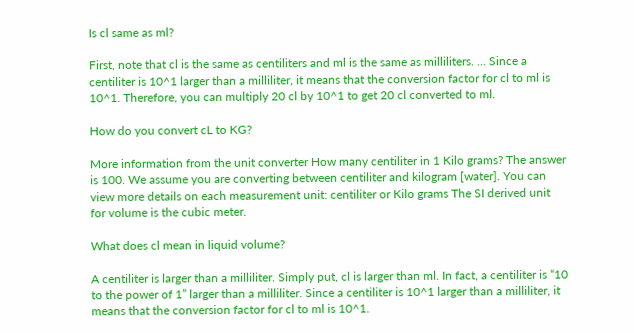Is cl same as ml?

First, note that cl is the same as centiliters and ml is the same as milliliters. … Since a centiliter is 10^1 larger than a milliliter, it means that the conversion factor for cl to ml is 10^1. Therefore, you can multiply 20 cl by 10^1 to get 20 cl converted to ml.

How do you convert cL to KG?

More information from the unit converter How many centiliter in 1 Kilo grams? The answer is 100. We assume you are converting between centiliter and kilogram [water]. You can view more details on each measurement unit: centiliter or Kilo grams The SI derived unit for volume is the cubic meter.

What does cl mean in liquid volume?

A centiliter is larger than a milliliter. Simply put, cl is larger than ml. In fact, a centiliter is “10 to the power of 1” larger than a milliliter. Since a centiliter is 10^1 larger than a milliliter, it means that the conversion factor for cl to ml is 10^1.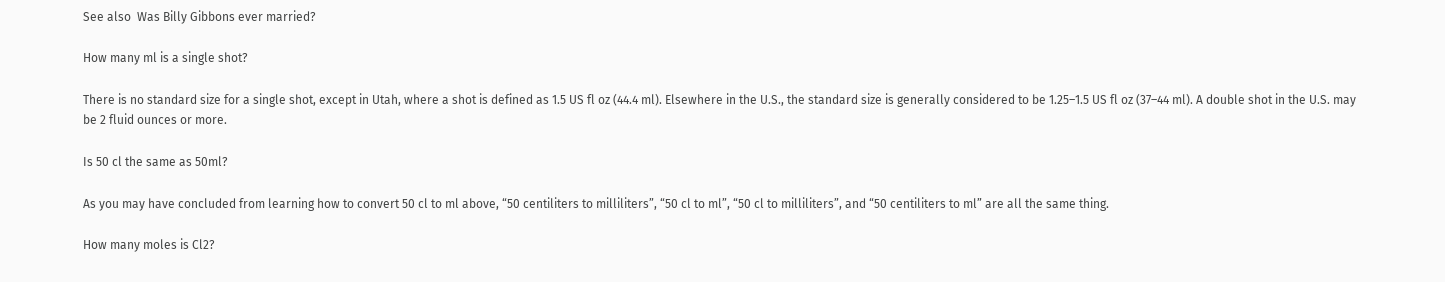See also  Was Billy Gibbons ever married?

How many ml is a single shot?

There is no standard size for a single shot, except in Utah, where a shot is defined as 1.5 US fl oz (44.4 ml). Elsewhere in the U.S., the standard size is generally considered to be 1.25–1.5 US fl oz (37–44 ml). A double shot in the U.S. may be 2 fluid ounces or more.

Is 50 cl the same as 50ml?

As you may have concluded from learning how to convert 50 cl to ml above, “50 centiliters to milliliters”, “50 cl to ml”, “50 cl to milliliters”, and “50 centiliters to ml” are all the same thing.

How many moles is Cl2?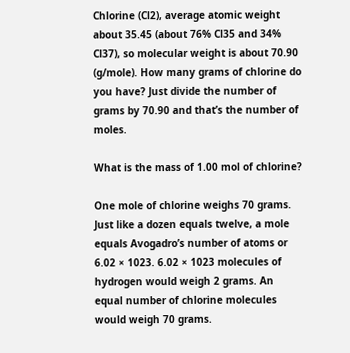Chlorine (Cl2), average atomic weight about 35.45 (about 76% Cl35 and 34% Cl37), so molecular weight is about 70.90 (g/mole). How many grams of chlorine do you have? Just divide the number of grams by 70.90 and that’s the number of moles.

What is the mass of 1.00 mol of chlorine?

One mole of chlorine weighs 70 grams. Just like a dozen equals twelve, a mole equals Avogadro’s number of atoms or 6.02 × 1023. 6.02 × 1023 molecules of hydrogen would weigh 2 grams. An equal number of chlorine molecules would weigh 70 grams.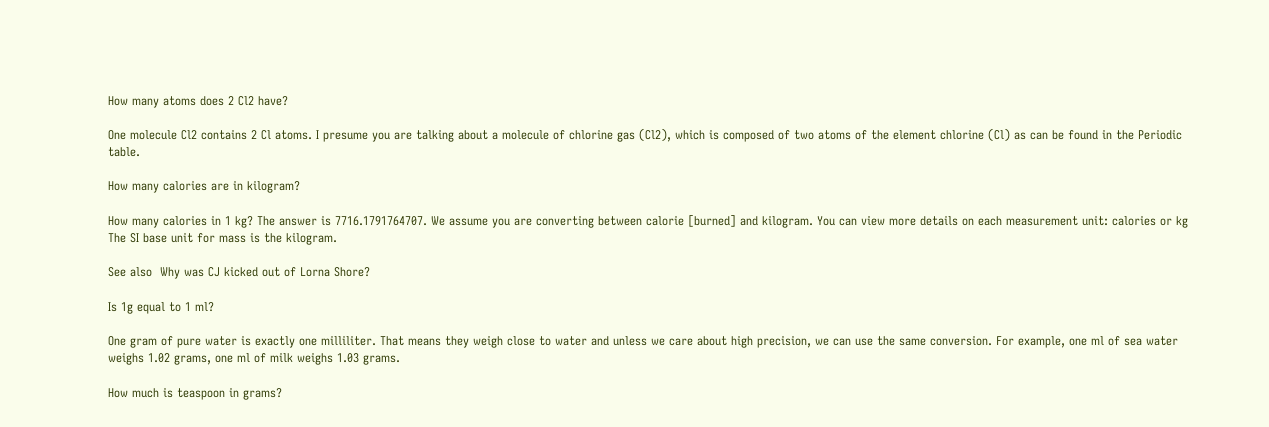How many atoms does 2 Cl2 have?

One molecule Cl2 contains 2 Cl atoms. I presume you are talking about a molecule of chlorine gas (Cl2), which is composed of two atoms of the element chlorine (Cl) as can be found in the Periodic table.

How many calories are in kilogram?

How many calories in 1 kg? The answer is 7716.1791764707. We assume you are converting between calorie [burned] and kilogram. You can view more details on each measurement unit: calories or kg The SI base unit for mass is the kilogram.

See also  Why was CJ kicked out of Lorna Shore?

Is 1g equal to 1 ml?

One gram of pure water is exactly one milliliter. That means they weigh close to water and unless we care about high precision, we can use the same conversion. For example, one ml of sea water weighs 1.02 grams, one ml of milk weighs 1.03 grams.

How much is teaspoon in grams?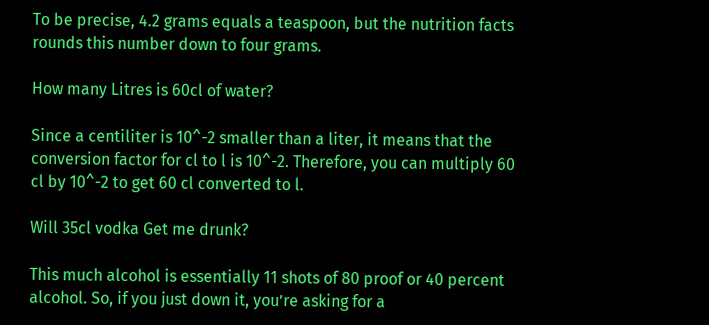To be precise, 4.2 grams equals a teaspoon, but the nutrition facts rounds this number down to four grams.

How many Litres is 60cl of water?

Since a centiliter is 10^-2 smaller than a liter, it means that the conversion factor for cl to l is 10^-2. Therefore, you can multiply 60 cl by 10^-2 to get 60 cl converted to l.

Will 35cl vodka Get me drunk?

This much alcohol is essentially 11 shots of 80 proof or 40 percent alcohol. So, if you just down it, you’re asking for a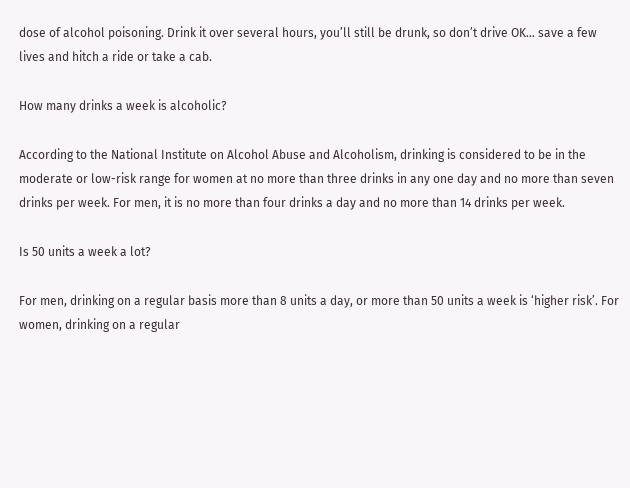dose of alcohol poisoning. Drink it over several hours, you’ll still be drunk, so don’t drive OK… save a few lives and hitch a ride or take a cab.

How many drinks a week is alcoholic?

According to the National Institute on Alcohol Abuse and Alcoholism, drinking is considered to be in the moderate or low-risk range for women at no more than three drinks in any one day and no more than seven drinks per week. For men, it is no more than four drinks a day and no more than 14 drinks per week.

Is 50 units a week a lot?

For men, drinking on a regular basis more than 8 units a day, or more than 50 units a week is ‘higher risk’. For women, drinking on a regular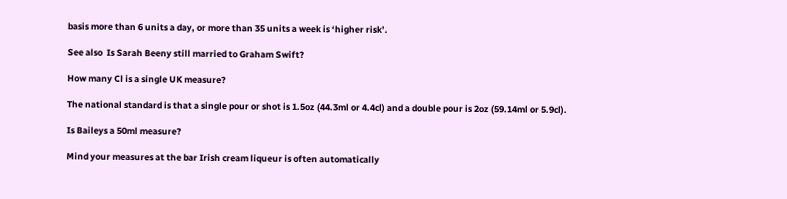basis more than 6 units a day, or more than 35 units a week is ‘higher risk’.

See also  Is Sarah Beeny still married to Graham Swift?

How many Cl is a single UK measure?

The national standard is that a single pour or shot is 1.5oz (44.3ml or 4.4cl) and a double pour is 2oz (59.14ml or 5.9cl).

Is Baileys a 50ml measure?

Mind your measures at the bar Irish cream liqueur is often automatically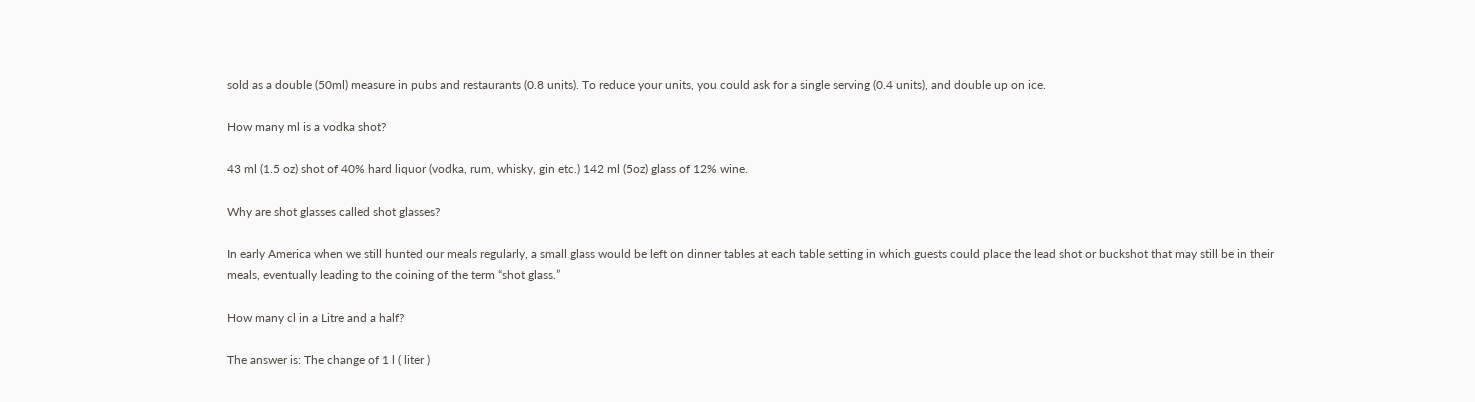sold as a double (50ml) measure in pubs and restaurants (0.8 units). To reduce your units, you could ask for a single serving (0.4 units), and double up on ice.

How many ml is a vodka shot?

43 ml (1.5 oz) shot of 40% hard liquor (vodka, rum, whisky, gin etc.) 142 ml (5oz) glass of 12% wine.

Why are shot glasses called shot glasses?

In early America when we still hunted our meals regularly, a small glass would be left on dinner tables at each table setting in which guests could place the lead shot or buckshot that may still be in their meals, eventually leading to the coining of the term “shot glass.”

How many cl in a Litre and a half?

The answer is: The change of 1 l ( liter )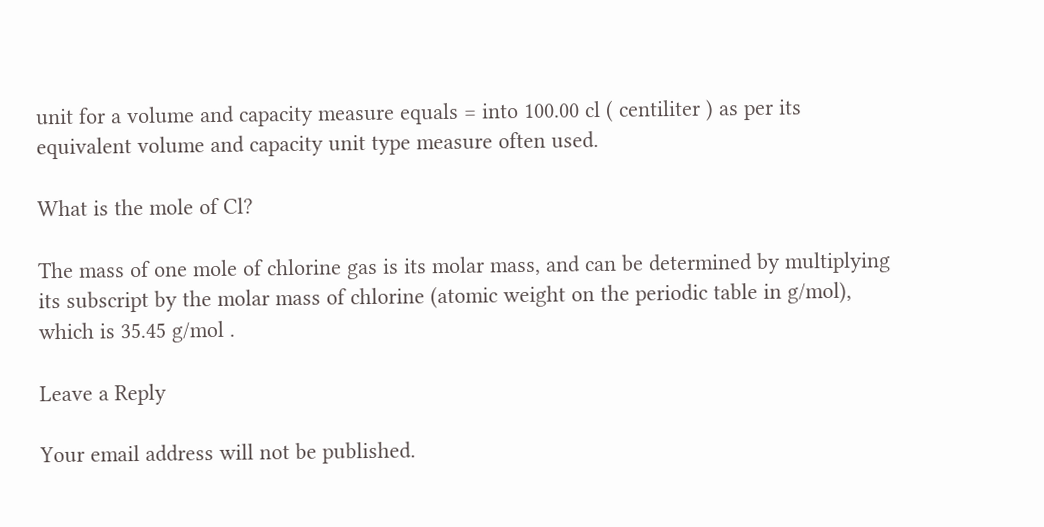unit for a volume and capacity measure equals = into 100.00 cl ( centiliter ) as per its equivalent volume and capacity unit type measure often used.

What is the mole of Cl?

The mass of one mole of chlorine gas is its molar mass, and can be determined by multiplying its subscript by the molar mass of chlorine (atomic weight on the periodic table in g/mol), which is 35.45 g/mol .

Leave a Reply

Your email address will not be published.